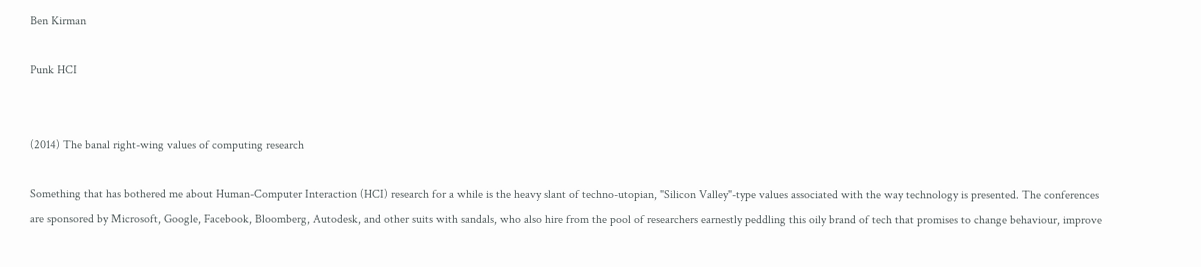Ben Kirman

Punk HCI


(2014) The banal right-wing values of computing research

Something that has bothered me about Human-Computer Interaction (HCI) research for a while is the heavy slant of techno-utopian, "Silicon Valley"-type values associated with the way technology is presented. The conferences are sponsored by Microsoft, Google, Facebook, Bloomberg, Autodesk, and other suits with sandals, who also hire from the pool of researchers earnestly peddling this oily brand of tech that promises to change behaviour, improve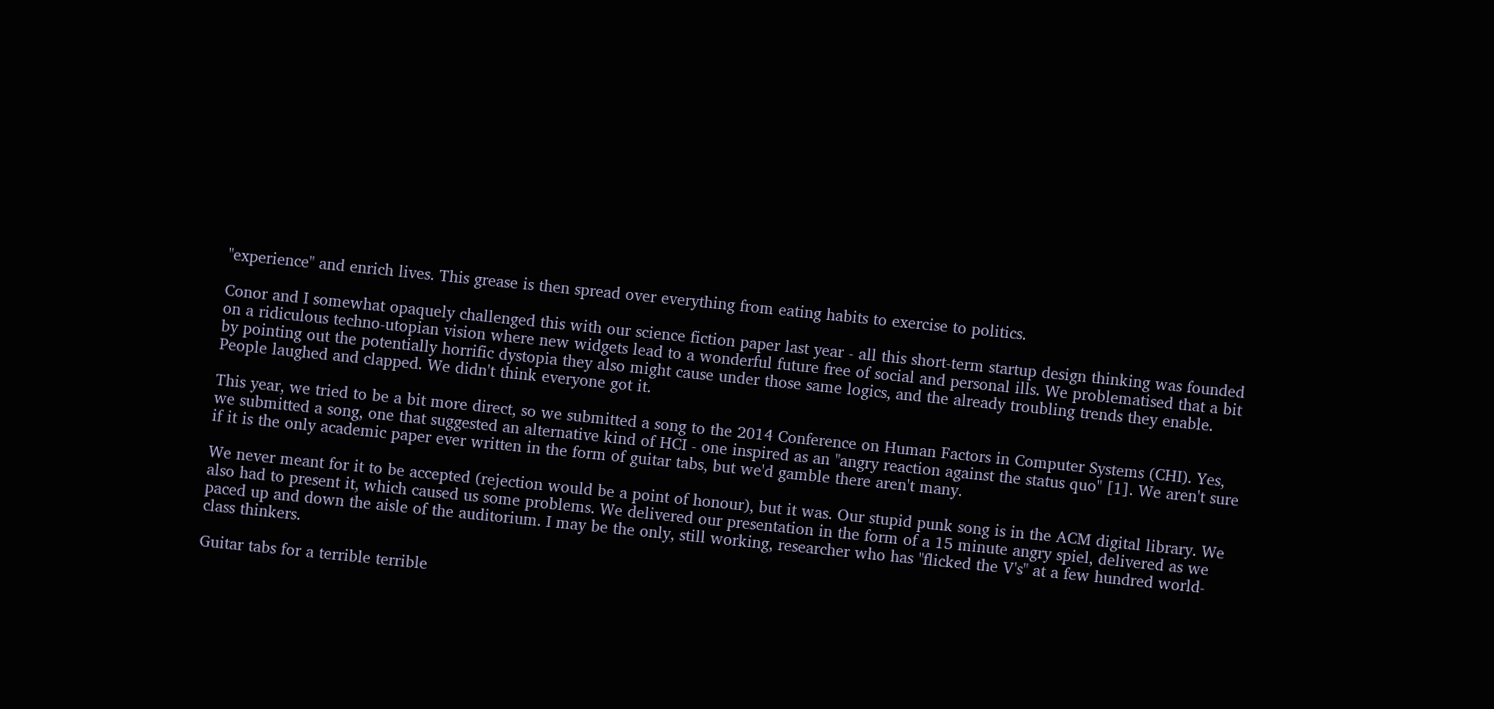"experience" and enrich lives. This grease is then spread over everything from eating habits to exercise to politics.

Conor and I somewhat opaquely challenged this with our science fiction paper last year - all this short-term startup design thinking was founded on a ridiculous techno-utopian vision where new widgets lead to a wonderful future free of social and personal ills. We problematised that a bit by pointing out the potentially horrific dystopia they also might cause under those same logics, and the already troubling trends they enable. People laughed and clapped. We didn't think everyone got it.

This year, we tried to be a bit more direct, so we submitted a song to the 2014 Conference on Human Factors in Computer Systems (CHI). Yes, we submitted a song, one that suggested an alternative kind of HCI - one inspired as an "angry reaction against the status quo" [1]. We aren't sure if it is the only academic paper ever written in the form of guitar tabs, but we'd gamble there aren't many.

We never meant for it to be accepted (rejection would be a point of honour), but it was. Our stupid punk song is in the ACM digital library. We also had to present it, which caused us some problems. We delivered our presentation in the form of a 15 minute angry spiel, delivered as we paced up and down the aisle of the auditorium. I may be the only, still working, researcher who has "flicked the V's" at a few hundred world-class thinkers.

Guitar tabs for a terrible terrible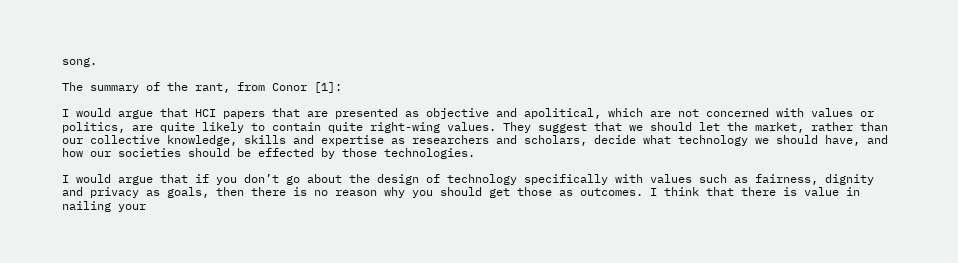song.

The summary of the rant, from Conor [1]:

I would argue that HCI papers that are presented as objective and apolitical, which are not concerned with values or politics, are quite likely to contain quite right-wing values. They suggest that we should let the market, rather than our collective knowledge, skills and expertise as researchers and scholars, decide what technology we should have, and how our societies should be effected by those technologies.

I would argue that if you don’t go about the design of technology specifically with values such as fairness, dignity and privacy as goals, then there is no reason why you should get those as outcomes. I think that there is value in nailing your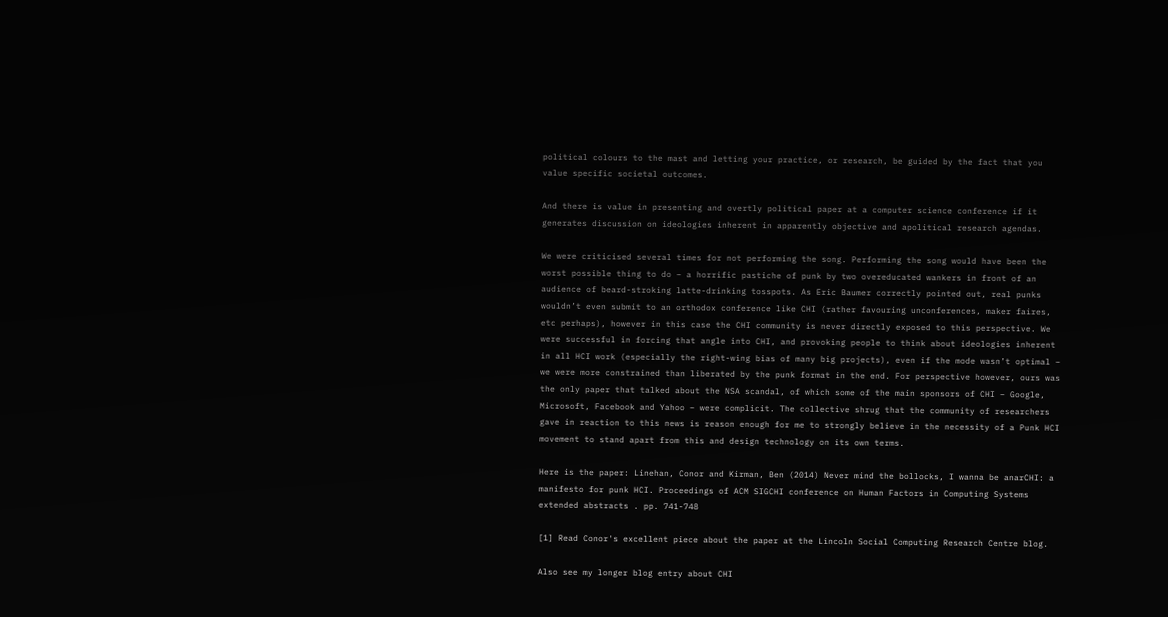political colours to the mast and letting your practice, or research, be guided by the fact that you value specific societal outcomes.

And there is value in presenting and overtly political paper at a computer science conference if it generates discussion on ideologies inherent in apparently objective and apolitical research agendas.

We were criticised several times for not performing the song. Performing the song would have been the worst possible thing to do – a horrific pastiche of punk by two overeducated wankers in front of an audience of beard-stroking latte-drinking tosspots. As Eric Baumer correctly pointed out, real punks wouldn’t even submit to an orthodox conference like CHI (rather favouring unconferences, maker faires, etc perhaps), however in this case the CHI community is never directly exposed to this perspective. We were successful in forcing that angle into CHI, and provoking people to think about ideologies inherent in all HCI work (especially the right-wing bias of many big projects), even if the mode wasn’t optimal – we were more constrained than liberated by the punk format in the end. For perspective however, ours was the only paper that talked about the NSA scandal, of which some of the main sponsors of CHI – Google, Microsoft, Facebook and Yahoo – were complicit. The collective shrug that the community of researchers gave in reaction to this news is reason enough for me to strongly believe in the necessity of a Punk HCI movement to stand apart from this and design technology on its own terms.

Here is the paper: Linehan, Conor and Kirman, Ben (2014) Never mind the bollocks, I wanna be anarCHI: a manifesto for punk HCI. Proceedings of ACM SIGCHI conference on Human Factors in Computing Systems extended abstracts . pp. 741-748

[1] Read Conor's excellent piece about the paper at the Lincoln Social Computing Research Centre blog.

Also see my longer blog entry about CHI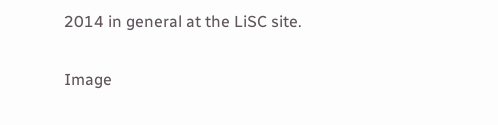2014 in general at the LiSC site.

Image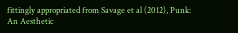fittingly appropriated from Savage et al (2012), Punk: An Aesthetic